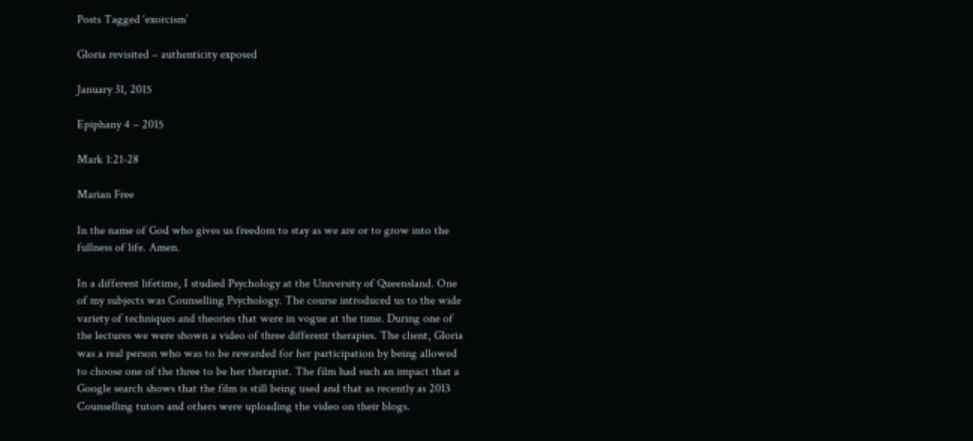Posts Tagged ‘exorcism’

Gloria revisited – authenticity exposed

January 31, 2015

Epiphany 4 – 2015

Mark 1:21-28

Marian Free

In the name of God who gives us freedom to stay as we are or to grow into the fullness of life. Amen.

In a different lifetime, I studied Psychology at the University of Queensland. One of my subjects was Counselling Psychology. The course introduced us to the wide variety of techniques and theories that were in vogue at the time. During one of the lectures we were shown a video of three different therapies. The client, Gloria was a real person who was to be rewarded for her participation by being allowed to choose one of the three to be her therapist. The film had such an impact that a Google search shows that the film is still being used and that as recently as 2013 Counselling tutors and others were uploading the video on their blogs.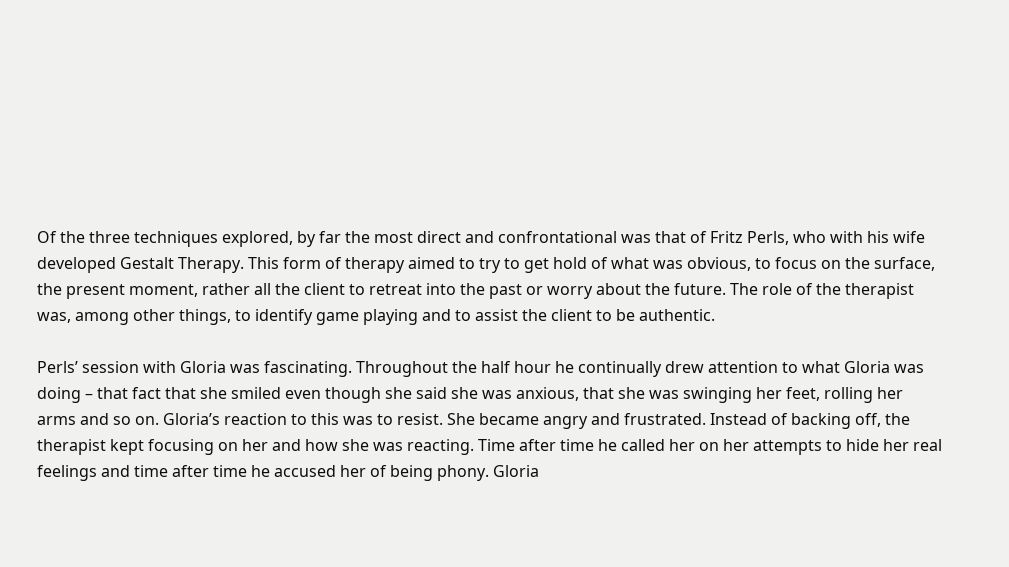Of the three techniques explored, by far the most direct and confrontational was that of Fritz Perls, who with his wife developed Gestalt Therapy. This form of therapy aimed to try to get hold of what was obvious, to focus on the surface, the present moment, rather all the client to retreat into the past or worry about the future. The role of the therapist was, among other things, to identify game playing and to assist the client to be authentic.

Perls’ session with Gloria was fascinating. Throughout the half hour he continually drew attention to what Gloria was doing – that fact that she smiled even though she said she was anxious, that she was swinging her feet, rolling her arms and so on. Gloria’s reaction to this was to resist. She became angry and frustrated. Instead of backing off, the therapist kept focusing on her and how she was reacting. Time after time he called her on her attempts to hide her real feelings and time after time he accused her of being phony. Gloria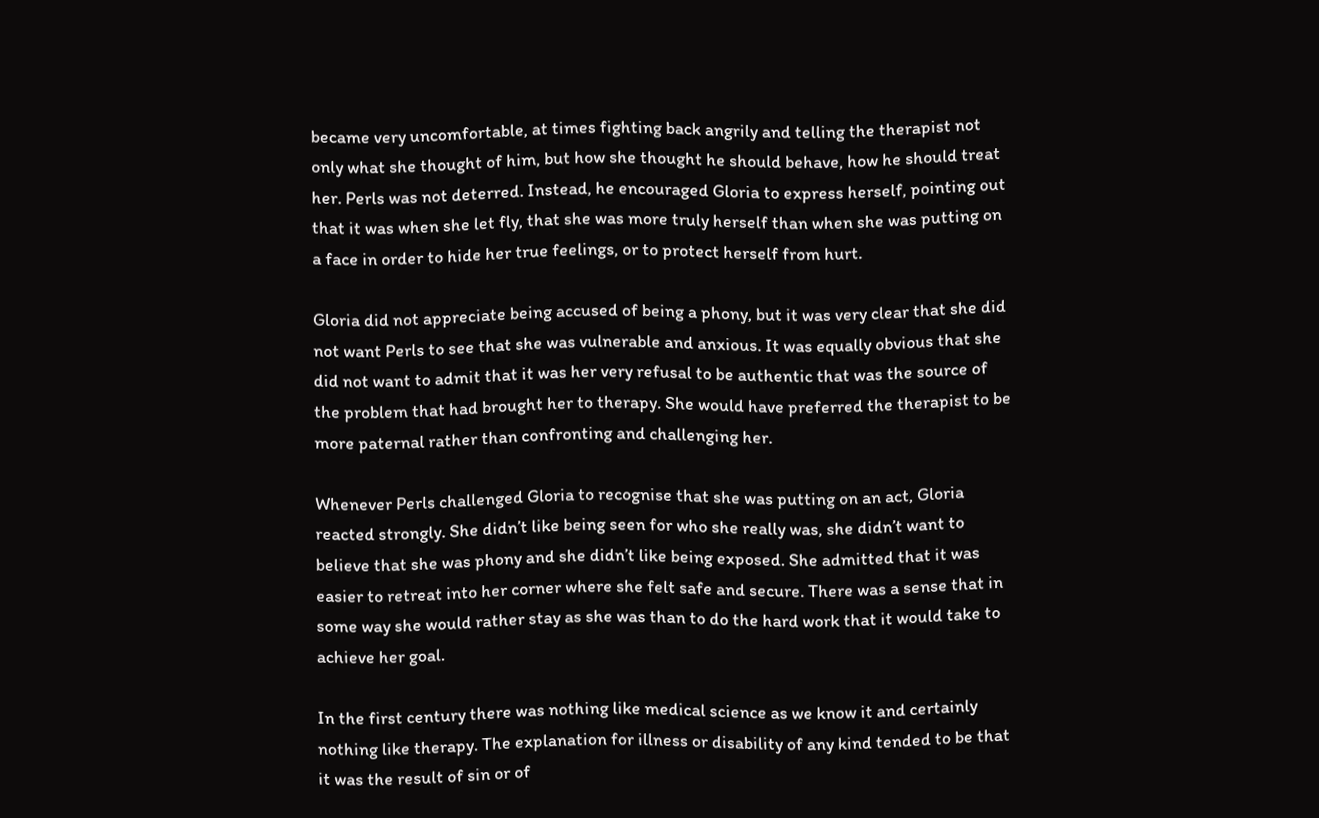became very uncomfortable, at times fighting back angrily and telling the therapist not only what she thought of him, but how she thought he should behave, how he should treat her. Perls was not deterred. Instead, he encouraged Gloria to express herself, pointing out that it was when she let fly, that she was more truly herself than when she was putting on a face in order to hide her true feelings, or to protect herself from hurt.

Gloria did not appreciate being accused of being a phony, but it was very clear that she did not want Perls to see that she was vulnerable and anxious. It was equally obvious that she did not want to admit that it was her very refusal to be authentic that was the source of the problem that had brought her to therapy. She would have preferred the therapist to be more paternal rather than confronting and challenging her.

Whenever Perls challenged Gloria to recognise that she was putting on an act, Gloria reacted strongly. She didn’t like being seen for who she really was, she didn’t want to believe that she was phony and she didn’t like being exposed. She admitted that it was easier to retreat into her corner where she felt safe and secure. There was a sense that in some way she would rather stay as she was than to do the hard work that it would take to achieve her goal.

In the first century there was nothing like medical science as we know it and certainly nothing like therapy. The explanation for illness or disability of any kind tended to be that it was the result of sin or of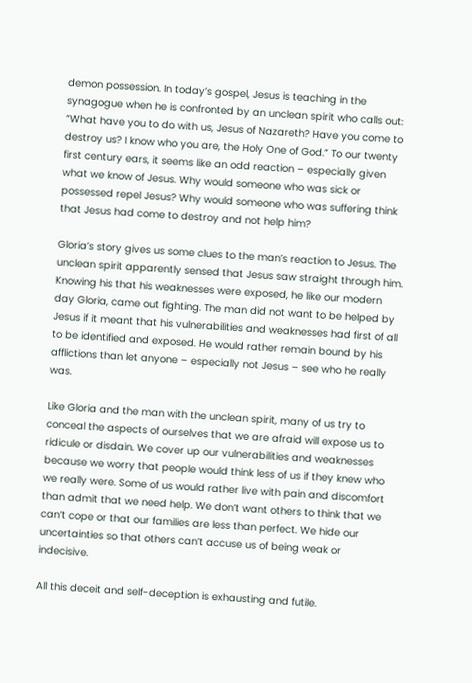demon possession. In today’s gospel, Jesus is teaching in the synagogue when he is confronted by an unclean spirit who calls out: “What have you to do with us, Jesus of Nazareth? Have you come to destroy us? I know who you are, the Holy One of God.” To our twenty first century ears, it seems like an odd reaction – especially given what we know of Jesus. Why would someone who was sick or possessed repel Jesus? Why would someone who was suffering think that Jesus had come to destroy and not help him?

Gloria’s story gives us some clues to the man’s reaction to Jesus. The unclean spirit apparently sensed that Jesus saw straight through him. Knowing his that his weaknesses were exposed, he like our modern day Gloria, came out fighting. The man did not want to be helped by Jesus if it meant that his vulnerabilities and weaknesses had first of all to be identified and exposed. He would rather remain bound by his afflictions than let anyone – especially not Jesus – see who he really was.

Like Gloria and the man with the unclean spirit, many of us try to conceal the aspects of ourselves that we are afraid will expose us to ridicule or disdain. We cover up our vulnerabilities and weaknesses because we worry that people would think less of us if they knew who we really were. Some of us would rather live with pain and discomfort than admit that we need help. We don’t want others to think that we can’t cope or that our families are less than perfect. We hide our uncertainties so that others can’t accuse us of being weak or indecisive.

All this deceit and self-deception is exhausting and futile.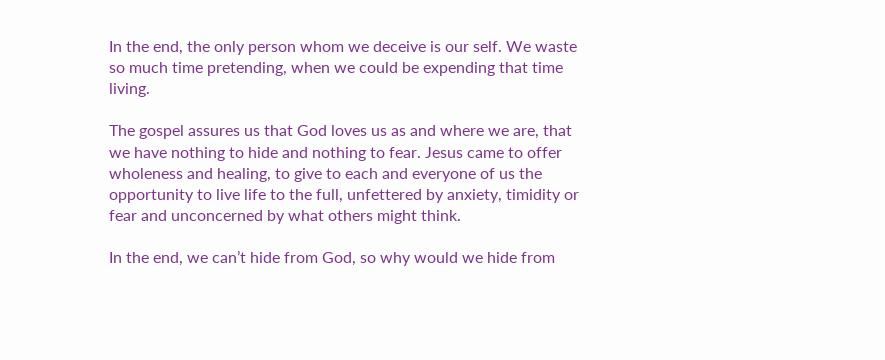In the end, the only person whom we deceive is our self. We waste so much time pretending, when we could be expending that time living.

The gospel assures us that God loves us as and where we are, that we have nothing to hide and nothing to fear. Jesus came to offer wholeness and healing, to give to each and everyone of us the opportunity to live life to the full, unfettered by anxiety, timidity or fear and unconcerned by what others might think.

In the end, we can’t hide from God, so why would we hide from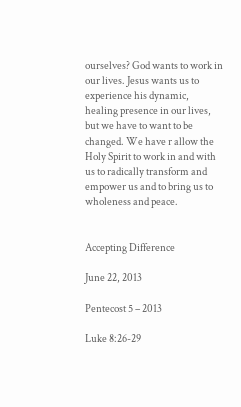ourselves? God wants to work in our lives. Jesus wants us to experience his dynamic, healing presence in our lives, but we have to want to be changed. We have r allow the Holy Spirit to work in and with us to radically transform and empower us and to bring us to wholeness and peace.


Accepting Difference

June 22, 2013

Pentecost 5 – 2013

Luke 8:26-29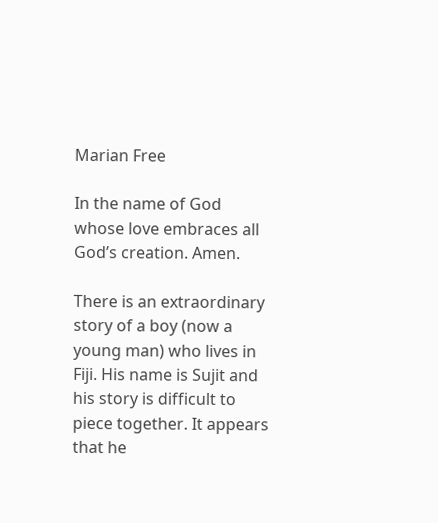Marian Free

In the name of God whose love embraces all God’s creation. Amen.

There is an extraordinary story of a boy (now a young man) who lives in Fiji. His name is Sujit and his story is difficult to piece together. It appears that he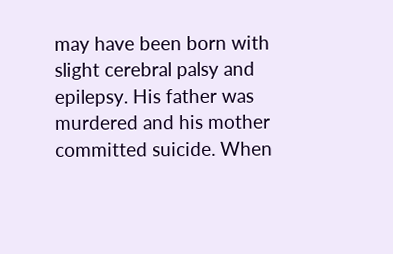may have been born with slight cerebral palsy and epilepsy. His father was murdered and his mother committed suicide. When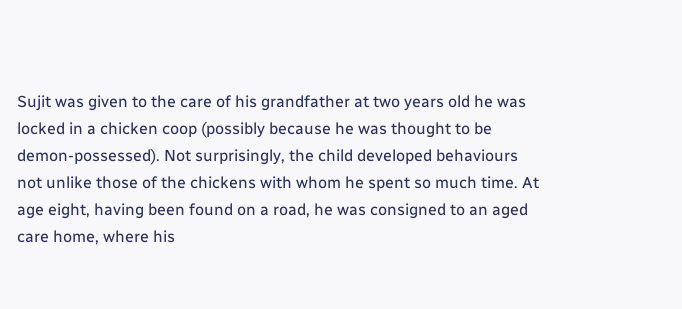Sujit was given to the care of his grandfather at two years old he was locked in a chicken coop (possibly because he was thought to be demon-possessed). Not surprisingly, the child developed behaviours not unlike those of the chickens with whom he spent so much time. At age eight, having been found on a road, he was consigned to an aged care home, where his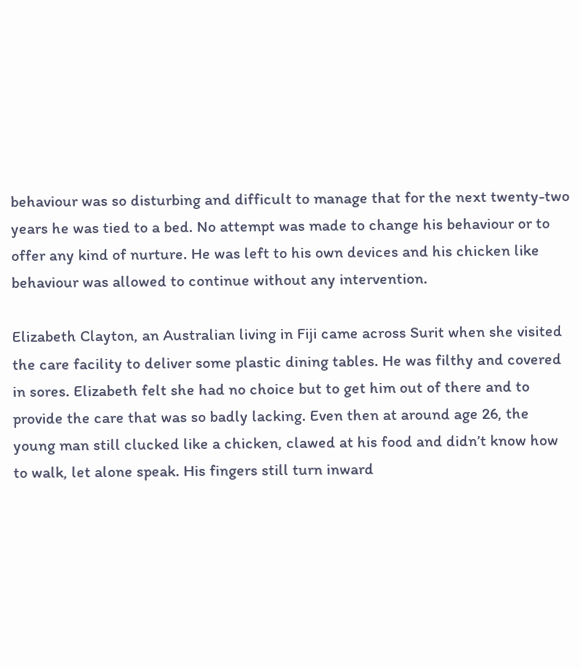behaviour was so disturbing and difficult to manage that for the next twenty-two years he was tied to a bed. No attempt was made to change his behaviour or to offer any kind of nurture. He was left to his own devices and his chicken like behaviour was allowed to continue without any intervention.

Elizabeth Clayton, an Australian living in Fiji came across Surit when she visited the care facility to deliver some plastic dining tables. He was filthy and covered in sores. Elizabeth felt she had no choice but to get him out of there and to provide the care that was so badly lacking. Even then at around age 26, the young man still clucked like a chicken, clawed at his food and didn’t know how to walk, let alone speak. His fingers still turn inward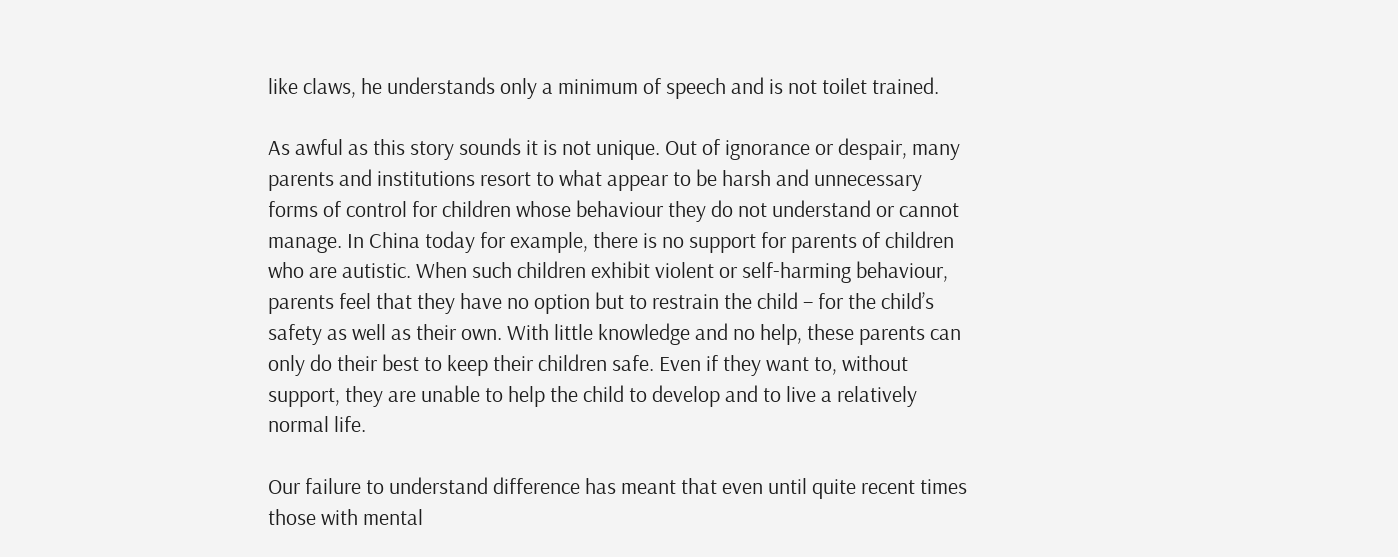like claws, he understands only a minimum of speech and is not toilet trained.

As awful as this story sounds it is not unique. Out of ignorance or despair, many parents and institutions resort to what appear to be harsh and unnecessary forms of control for children whose behaviour they do not understand or cannot manage. In China today for example, there is no support for parents of children who are autistic. When such children exhibit violent or self-harming behaviour, parents feel that they have no option but to restrain the child – for the child’s safety as well as their own. With little knowledge and no help, these parents can only do their best to keep their children safe. Even if they want to, without support, they are unable to help the child to develop and to live a relatively normal life.

Our failure to understand difference has meant that even until quite recent times those with mental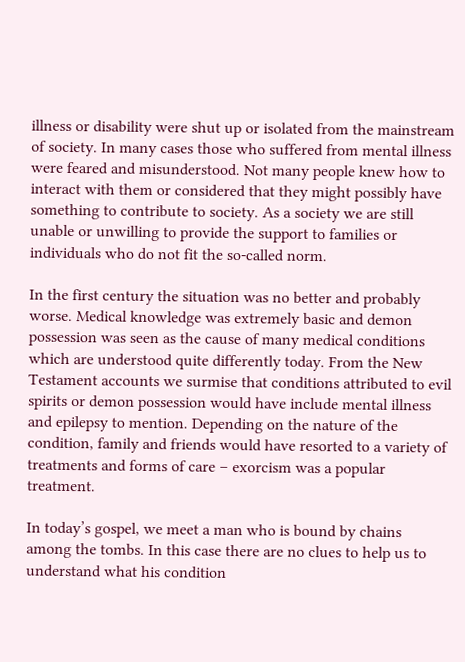illness or disability were shut up or isolated from the mainstream of society. In many cases those who suffered from mental illness were feared and misunderstood. Not many people knew how to interact with them or considered that they might possibly have something to contribute to society. As a society we are still unable or unwilling to provide the support to families or individuals who do not fit the so-called norm.

In the first century the situation was no better and probably worse. Medical knowledge was extremely basic and demon possession was seen as the cause of many medical conditions which are understood quite differently today. From the New Testament accounts we surmise that conditions attributed to evil spirits or demon possession would have include mental illness and epilepsy to mention. Depending on the nature of the condition, family and friends would have resorted to a variety of treatments and forms of care – exorcism was a popular treatment.

In today’s gospel, we meet a man who is bound by chains among the tombs. In this case there are no clues to help us to understand what his condition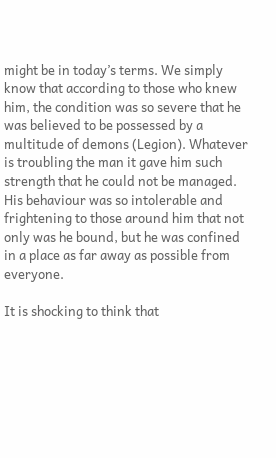might be in today’s terms. We simply know that according to those who knew him, the condition was so severe that he was believed to be possessed by a multitude of demons (Legion). Whatever is troubling the man it gave him such strength that he could not be managed. His behaviour was so intolerable and frightening to those around him that not only was he bound, but he was confined in a place as far away as possible from everyone.

It is shocking to think that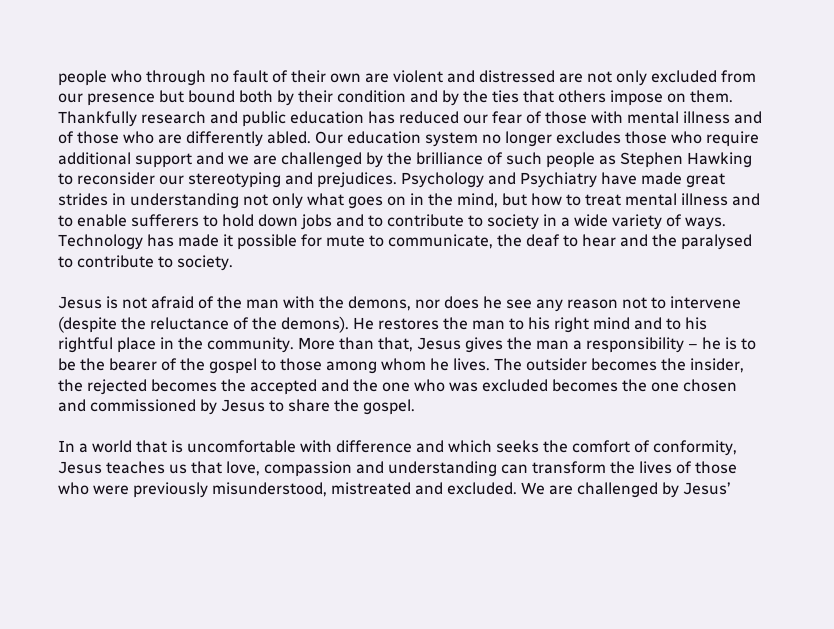people who through no fault of their own are violent and distressed are not only excluded from our presence but bound both by their condition and by the ties that others impose on them. Thankfully research and public education has reduced our fear of those with mental illness and of those who are differently abled. Our education system no longer excludes those who require additional support and we are challenged by the brilliance of such people as Stephen Hawking to reconsider our stereotyping and prejudices. Psychology and Psychiatry have made great strides in understanding not only what goes on in the mind, but how to treat mental illness and to enable sufferers to hold down jobs and to contribute to society in a wide variety of ways. Technology has made it possible for mute to communicate, the deaf to hear and the paralysed to contribute to society.

Jesus is not afraid of the man with the demons, nor does he see any reason not to intervene (despite the reluctance of the demons). He restores the man to his right mind and to his rightful place in the community. More than that, Jesus gives the man a responsibility – he is to be the bearer of the gospel to those among whom he lives. The outsider becomes the insider, the rejected becomes the accepted and the one who was excluded becomes the one chosen and commissioned by Jesus to share the gospel.

In a world that is uncomfortable with difference and which seeks the comfort of conformity, Jesus teaches us that love, compassion and understanding can transform the lives of those who were previously misunderstood, mistreated and excluded. We are challenged by Jesus’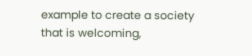example to create a society that is welcoming,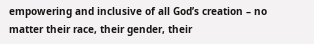empowering and inclusive of all God’s creation – no matter their race, their gender, their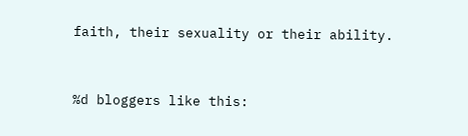faith, their sexuality or their ability.


%d bloggers like this: